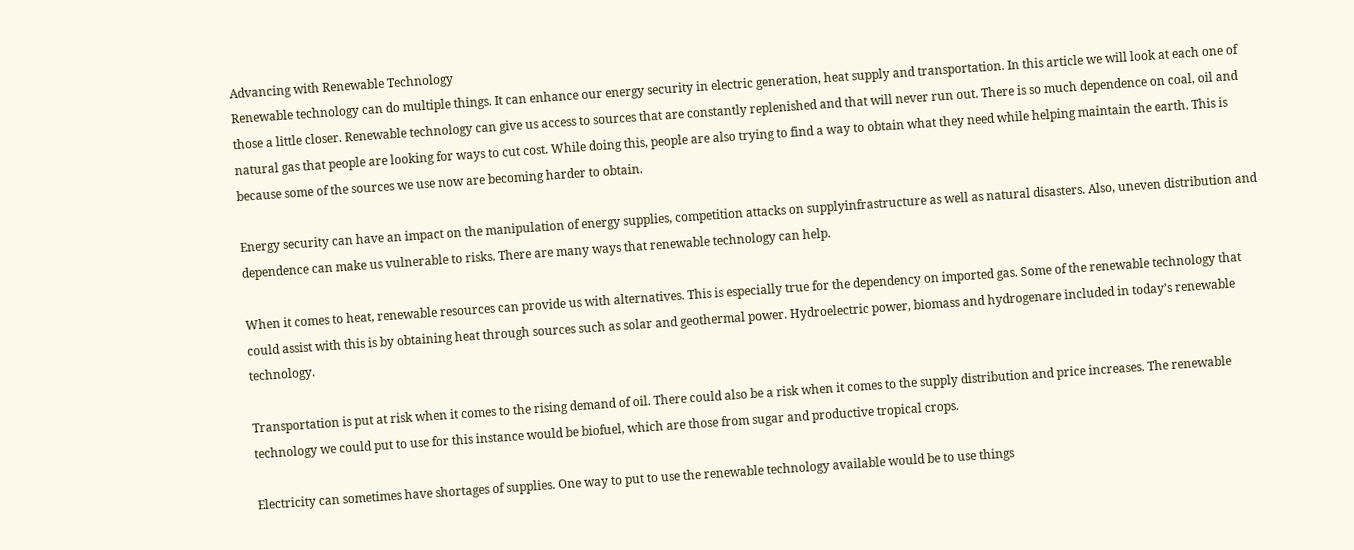Advancing with Renewable Technology
Renewable technology can do multiple things. It can enhance our energy security in electric generation, heat supply and transportation. In this article we will look at each one of those a little closer. Renewable technology can give us access to sources that are constantly replenished and that will never run out. There is so much dependence on coal, oil and natural gas that people are looking for ways to cut cost. While doing this, people are also trying to find a way to obtain what they need while helping maintain the earth. This is because some of the sources we use now are becoming harder to obtain.

Energy security can have an impact on the manipulation of energy supplies, competition attacks on supplyinfrastructure as well as natural disasters. Also, uneven distribution and dependence can make us vulnerable to risks. There are many ways that renewable technology can help.

When it comes to heat, renewable resources can provide us with alternatives. This is especially true for the dependency on imported gas. Some of the renewable technology that could assist with this is by obtaining heat through sources such as solar and geothermal power. Hydroelectric power, biomass and hydrogenare included in today’s renewable technology.

Transportation is put at risk when it comes to the rising demand of oil. There could also be a risk when it comes to the supply distribution and price increases. The renewable technology we could put to use for this instance would be biofuel, which are those from sugar and productive tropical crops.

Electricity can sometimes have shortages of supplies. One way to put to use the renewable technology available would be to use things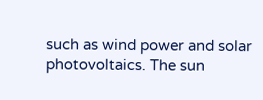such as wind power and solar photovoltaics. The sun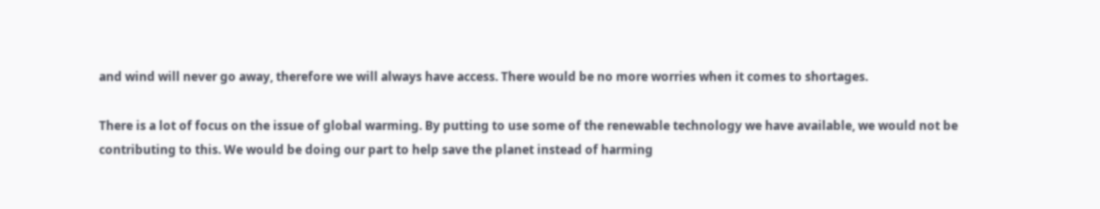and wind will never go away, therefore we will always have access. There would be no more worries when it comes to shortages.

There is a lot of focus on the issue of global warming. By putting to use some of the renewable technology we have available, we would not be contributing to this. We would be doing our part to help save the planet instead of harming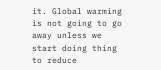it. Global warming is not going to go away unless we start doing thing to reduce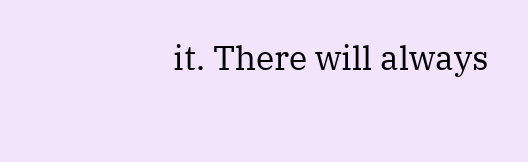it. There will always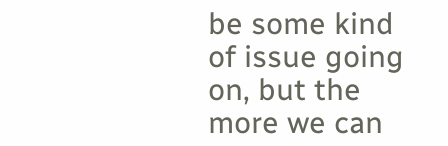be some kind of issue going on, but the more we can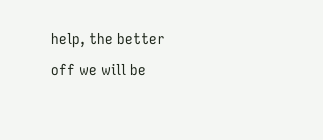help, the better off we will be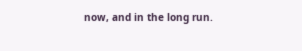now, and in the long run.